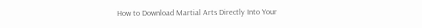How to Download Martial Arts Directly Into Your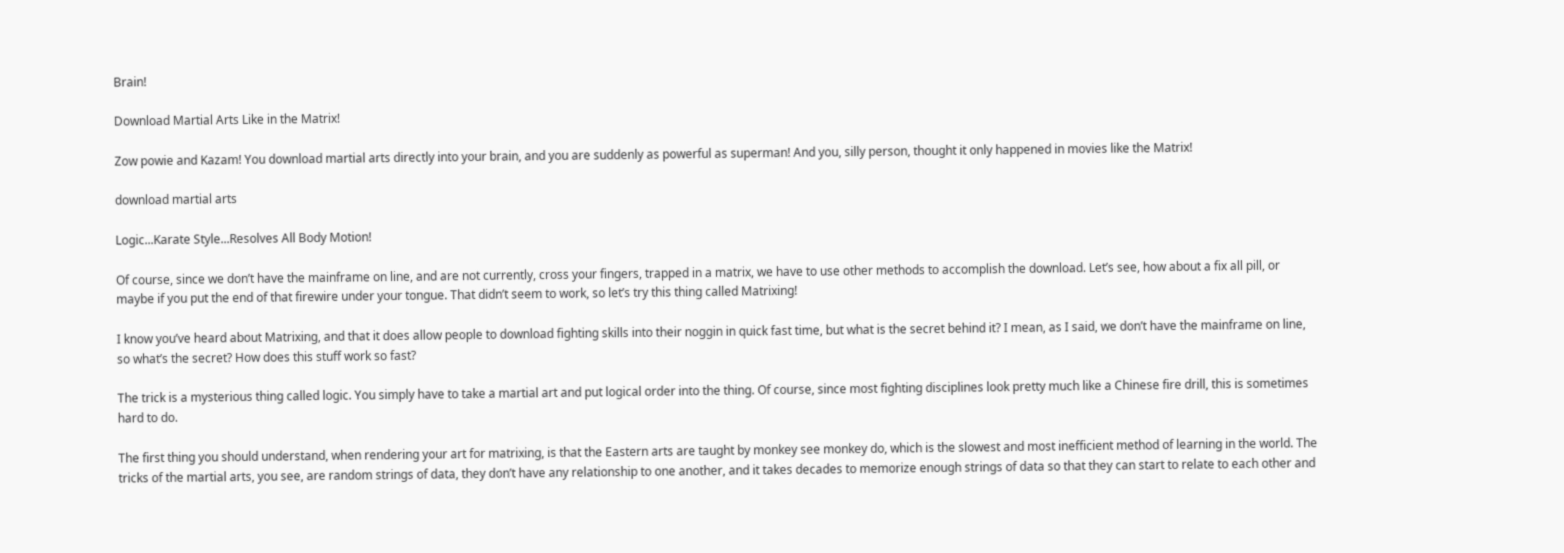Brain!

Download Martial Arts Like in the Matrix!

Zow powie and Kazam! You download martial arts directly into your brain, and you are suddenly as powerful as superman! And you, silly person, thought it only happened in movies like the Matrix!

download martial arts

Logic...Karate Style...Resolves All Body Motion!

Of course, since we don’t have the mainframe on line, and are not currently, cross your fingers, trapped in a matrix, we have to use other methods to accomplish the download. Let’s see, how about a fix all pill, or maybe if you put the end of that firewire under your tongue. That didn’t seem to work, so let’s try this thing called Matrixing!

I know you’ve heard about Matrixing, and that it does allow people to download fighting skills into their noggin in quick fast time, but what is the secret behind it? I mean, as I said, we don’t have the mainframe on line, so what’s the secret? How does this stuff work so fast?

The trick is a mysterious thing called logic. You simply have to take a martial art and put logical order into the thing. Of course, since most fighting disciplines look pretty much like a Chinese fire drill, this is sometimes hard to do.

The first thing you should understand, when rendering your art for matrixing, is that the Eastern arts are taught by monkey see monkey do, which is the slowest and most inefficient method of learning in the world. The tricks of the martial arts, you see, are random strings of data, they don’t have any relationship to one another, and it takes decades to memorize enough strings of data so that they can start to relate to each other and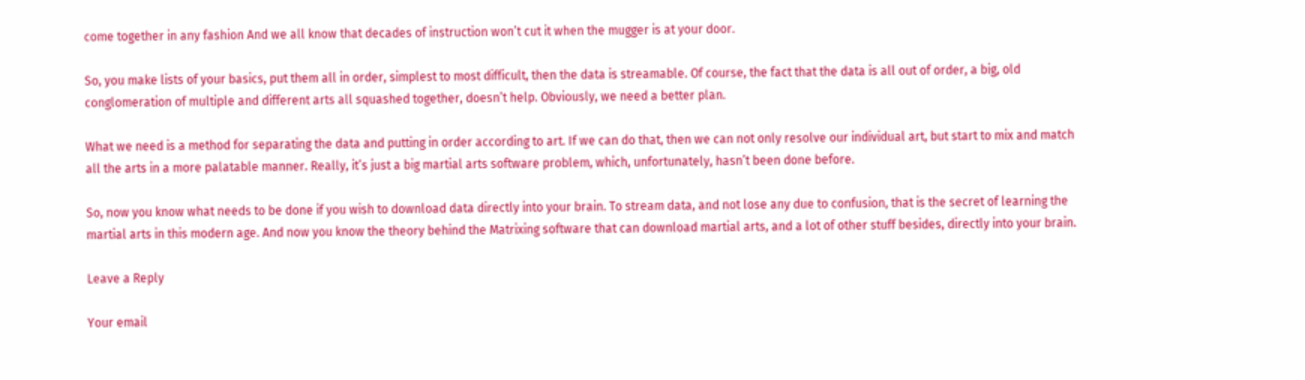come together in any fashion And we all know that decades of instruction won’t cut it when the mugger is at your door.

So, you make lists of your basics, put them all in order, simplest to most difficult, then the data is streamable. Of course, the fact that the data is all out of order, a big, old conglomeration of multiple and different arts all squashed together, doesn’t help. Obviously, we need a better plan.

What we need is a method for separating the data and putting in order according to art. If we can do that, then we can not only resolve our individual art, but start to mix and match all the arts in a more palatable manner. Really, it’s just a big martial arts software problem, which, unfortunately, hasn’t been done before.

So, now you know what needs to be done if you wish to download data directly into your brain. To stream data, and not lose any due to confusion, that is the secret of learning the martial arts in this modern age. And now you know the theory behind the Matrixing software that can download martial arts, and a lot of other stuff besides, directly into your brain.

Leave a Reply

Your email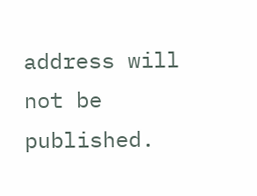address will not be published.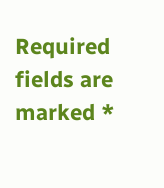Required fields are marked *